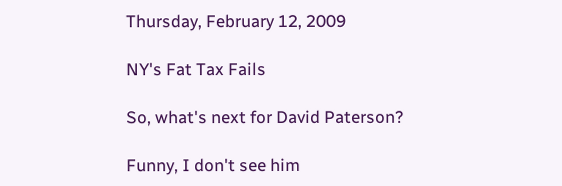Thursday, February 12, 2009

NY's Fat Tax Fails

So, what's next for David Paterson?

Funny, I don't see him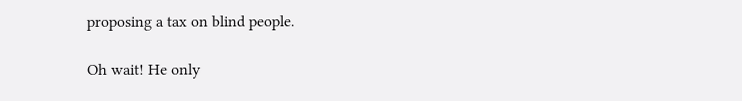proposing a tax on blind people.

Oh wait! He only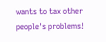wants to tax other people's problems!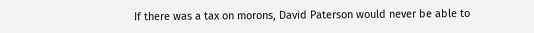If there was a tax on morons, David Paterson would never be able to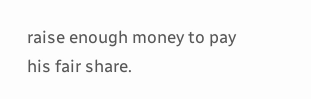raise enough money to pay his fair share.